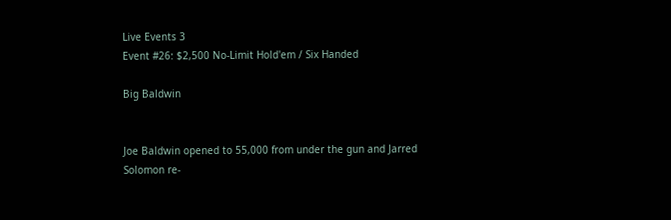Live Events 3
Event #26: $2,500 No-Limit Hold'em / Six Handed

Big Baldwin


Joe Baldwin opened to 55,000 from under the gun and Jarred Solomon re-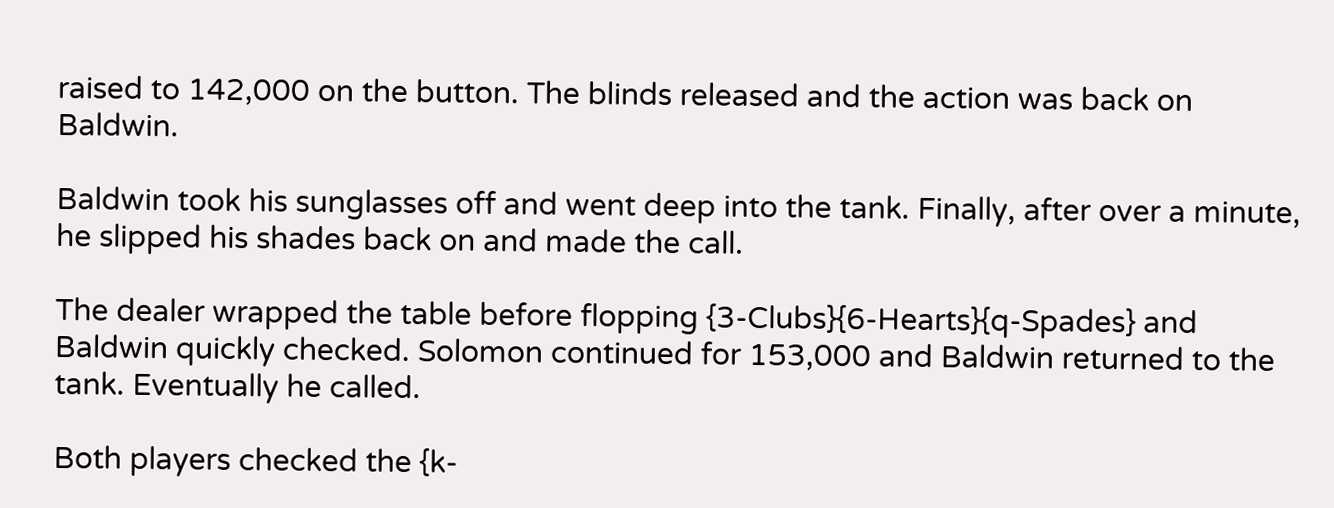raised to 142,000 on the button. The blinds released and the action was back on Baldwin.

Baldwin took his sunglasses off and went deep into the tank. Finally, after over a minute, he slipped his shades back on and made the call.

The dealer wrapped the table before flopping {3-Clubs}{6-Hearts}{q-Spades} and Baldwin quickly checked. Solomon continued for 153,000 and Baldwin returned to the tank. Eventually he called.

Both players checked the {k-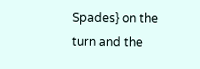Spades} on the turn and the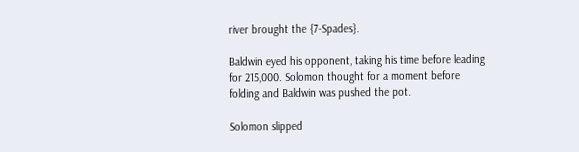river brought the {7-Spades}.

Baldwin eyed his opponent, taking his time before leading for 215,000. Solomon thought for a moment before folding and Baldwin was pushed the pot.

Solomon slipped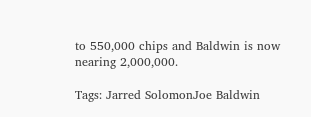to 550,000 chips and Baldwin is now nearing 2,000,000.

Tags: Jarred SolomonJoe Baldwin